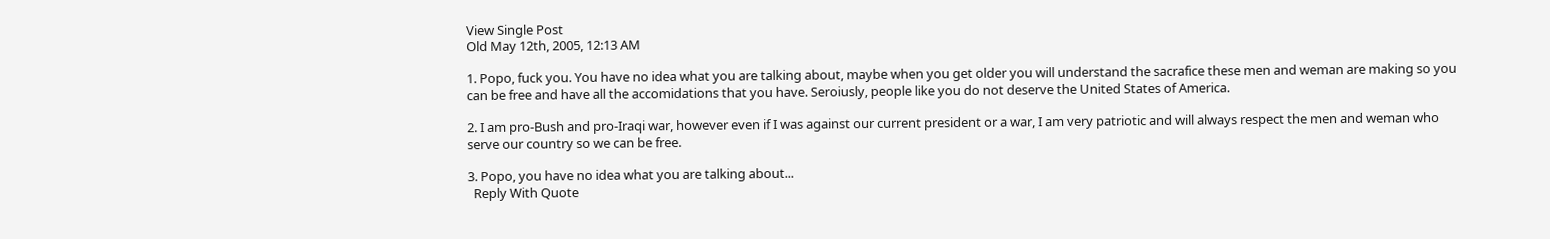View Single Post
Old May 12th, 2005, 12:13 AM

1. Popo, fuck you. You have no idea what you are talking about, maybe when you get older you will understand the sacrafice these men and weman are making so you can be free and have all the accomidations that you have. Seroiusly, people like you do not deserve the United States of America.

2. I am pro-Bush and pro-Iraqi war, however even if I was against our current president or a war, I am very patriotic and will always respect the men and weman who serve our country so we can be free.

3. Popo, you have no idea what you are talking about...
  Reply With Quote